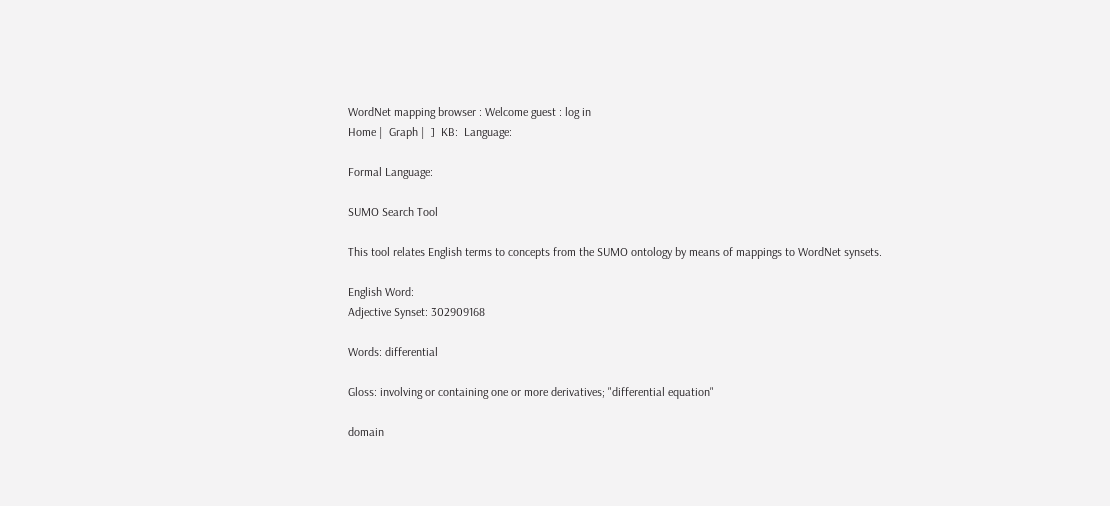WordNet mapping browser : Welcome guest : log in
Home |  Graph |  ]  KB:  Language:

Formal Language:

SUMO Search Tool

This tool relates English terms to concepts from the SUMO ontology by means of mappings to WordNet synsets.

English Word:
Adjective Synset: 302909168

Words: differential

Gloss: involving or containing one or more derivatives; "differential equation"

domain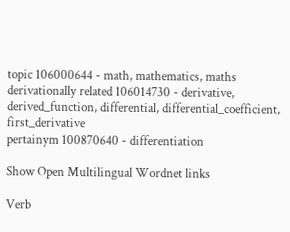topic 106000644 - math, mathematics, maths
derivationally related 106014730 - derivative, derived_function, differential, differential_coefficient, first_derivative
pertainym 100870640 - differentiation

Show Open Multilingual Wordnet links

Verb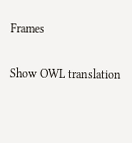Frames

Show OWL translation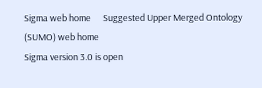Sigma web home      Suggested Upper Merged Ontology (SUMO) web home
Sigma version 3.0 is open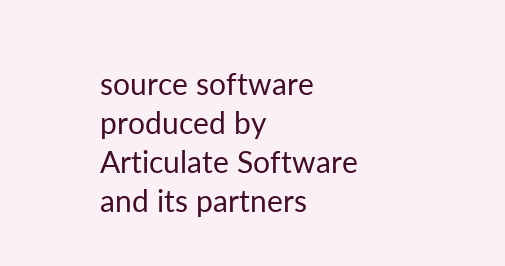source software produced by Articulate Software and its partners